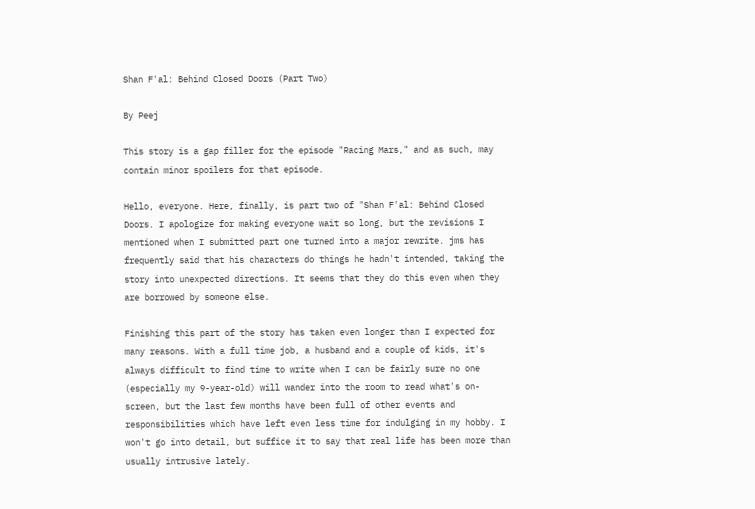Shan F'al: Behind Closed Doors (Part Two)

By Peej

This story is a gap filler for the episode "Racing Mars," and as such, may contain minor spoilers for that episode.

Hello, everyone. Here, finally, is part two of "Shan F'al: Behind Closed Doors. I apologize for making everyone wait so long, but the revisions I mentioned when I submitted part one turned into a major rewrite. jms has frequently said that his characters do things he hadn't intended, taking the story into unexpected directions. It seems that they do this even when they are borrowed by someone else.

Finishing this part of the story has taken even longer than I expected for many reasons. With a full time job, a husband and a couple of kids, it's always difficult to find time to write when I can be fairly sure no one (especially my 9-year-old) will wander into the room to read what's on-screen, but the last few months have been full of other events and responsibilities which have left even less time for indulging in my hobby. I won't go into detail, but suffice it to say that real life has been more than usually intrusive lately.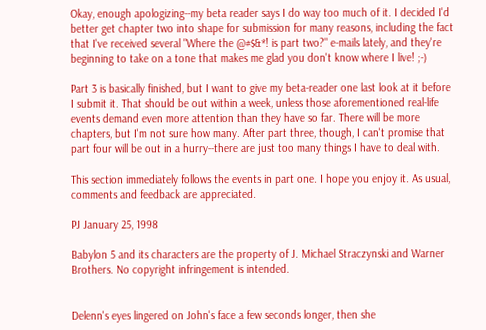Okay, enough apologizing--my beta reader says I do way too much of it. I decided I'd better get chapter two into shape for submission for many reasons, including the fact that I've received several "Where the @#$&*! is part two?" e-mails lately, and they're beginning to take on a tone that makes me glad you don't know where I live! ;-)

Part 3 is basically finished, but I want to give my beta-reader one last look at it before I submit it. That should be out within a week, unless those aforementioned real-life events demand even more attention than they have so far. There will be more chapters, but I'm not sure how many. After part three, though, I can't promise that part four will be out in a hurry--there are just too many things I have to deal with.

This section immediately follows the events in part one. I hope you enjoy it. As usual, comments and feedback are appreciated.

PJ January 25, 1998

Babylon 5 and its characters are the property of J. Michael Straczynski and Warner Brothers. No copyright infringement is intended.


Delenn's eyes lingered on John's face a few seconds longer, then she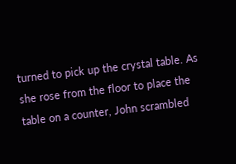turned to pick up the crystal table. As she rose from the floor to place the table on a counter, John scrambled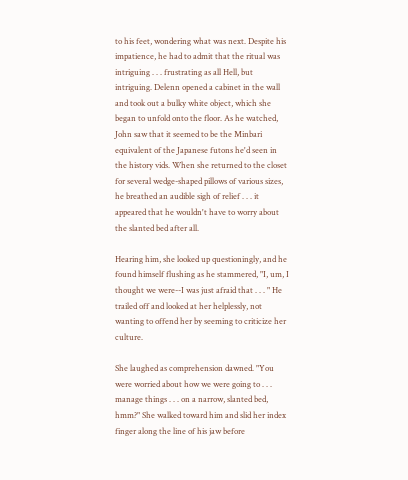to his feet, wondering what was next. Despite his impatience, he had to admit that the ritual was intriguing . . . frustrating as all Hell, but intriguing. Delenn opened a cabinet in the wall and took out a bulky white object, which she began to unfold onto the floor. As he watched, John saw that it seemed to be the Minbari equivalent of the Japanese futons he'd seen in the history vids. When she returned to the closet for several wedge-shaped pillows of various sizes, he breathed an audible sigh of relief . . . it appeared that he wouldn't have to worry about the slanted bed after all.

Hearing him, she looked up questioningly, and he found himself flushing as he stammered, "I, um, I thought we were--I was just afraid that . . . " He trailed off and looked at her helplessly, not wanting to offend her by seeming to criticize her culture.

She laughed as comprehension dawned. "You were worried about how we were going to . . . manage things . . . on a narrow, slanted bed, hmm?" She walked toward him and slid her index finger along the line of his jaw before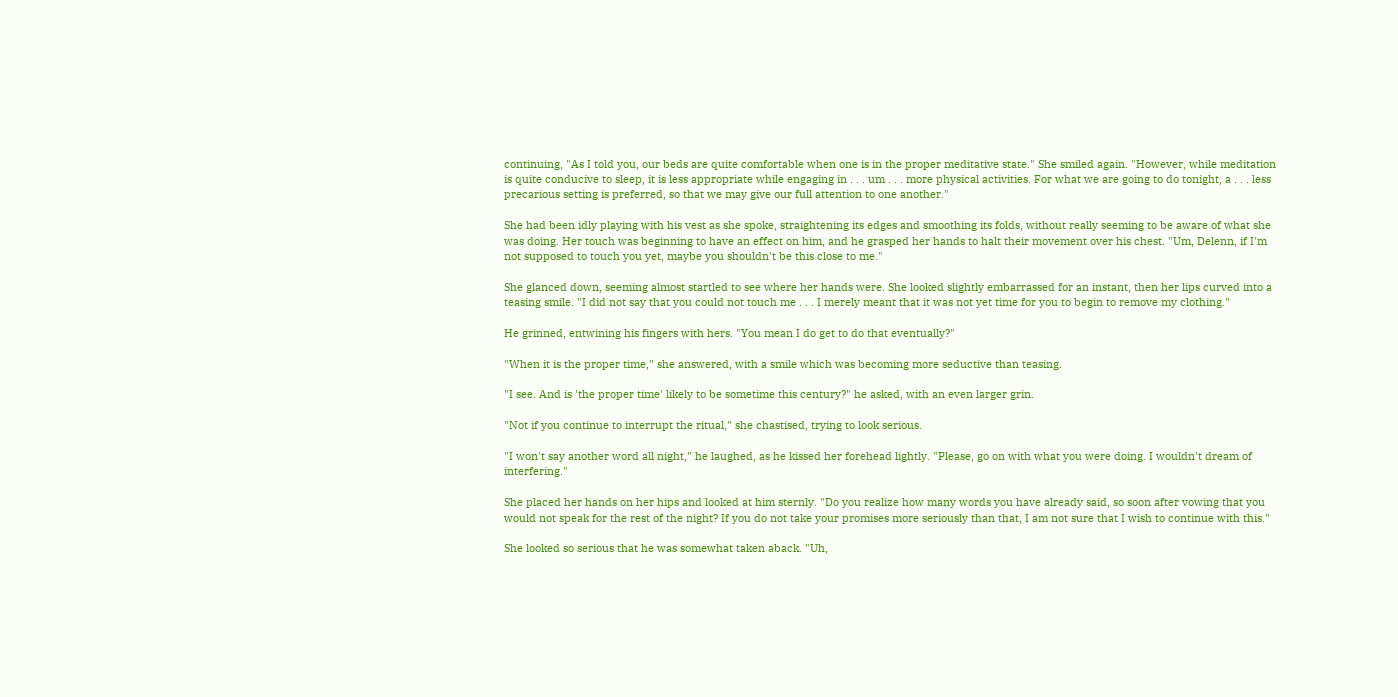continuing, "As I told you, our beds are quite comfortable when one is in the proper meditative state." She smiled again. "However, while meditation is quite conducive to sleep, it is less appropriate while engaging in . . . um . . . more physical activities. For what we are going to do tonight, a . . . less precarious setting is preferred, so that we may give our full attention to one another."

She had been idly playing with his vest as she spoke, straightening its edges and smoothing its folds, without really seeming to be aware of what she was doing. Her touch was beginning to have an effect on him, and he grasped her hands to halt their movement over his chest. "Um, Delenn, if I'm not supposed to touch you yet, maybe you shouldn't be this close to me."

She glanced down, seeming almost startled to see where her hands were. She looked slightly embarrassed for an instant, then her lips curved into a teasing smile. "I did not say that you could not touch me . . . I merely meant that it was not yet time for you to begin to remove my clothing."

He grinned, entwining his fingers with hers. "You mean I do get to do that eventually?"

"When it is the proper time," she answered, with a smile which was becoming more seductive than teasing.

"I see. And is 'the proper time' likely to be sometime this century?" he asked, with an even larger grin.

"Not if you continue to interrupt the ritual," she chastised, trying to look serious.

"I won't say another word all night," he laughed, as he kissed her forehead lightly. "Please, go on with what you were doing. I wouldn't dream of interfering."

She placed her hands on her hips and looked at him sternly. "Do you realize how many words you have already said, so soon after vowing that you would not speak for the rest of the night? If you do not take your promises more seriously than that, I am not sure that I wish to continue with this."

She looked so serious that he was somewhat taken aback. "Uh,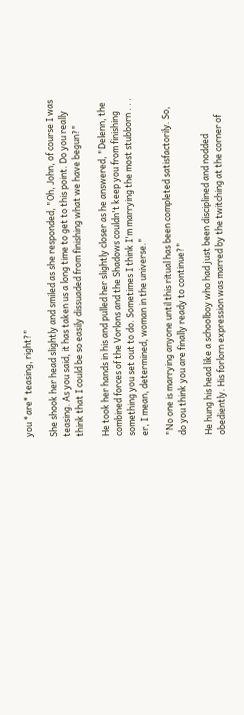you *are* teasing, right?"

She shook her head slightly and smiled as she responded, "Oh, John, of course I was teasing. As you said, it has taken us a long time to get to this point. Do you really think that I could be so easily dissuaded from finishing what we have begun?"

He took her hands in his and pulled her slightly closer as he answered, "Delenn, the combined forces of the Vorlons and the Shadows couldn't keep you from finishing something you set out to do. Sometimes I think I'm marrying the most stubborn . . . er, I mean, determined, woman in the universe."

"No one is marrying anyone until this ritual has been completed satisfactorily. So, do you think you are finally ready to continue?"

He hung his head like a schoolboy who had just been disciplined and nodded obediently. His forlorn expression was marred by the twitching at the corner of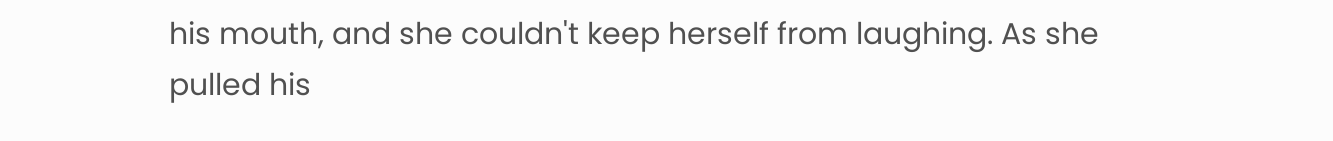his mouth, and she couldn't keep herself from laughing. As she pulled his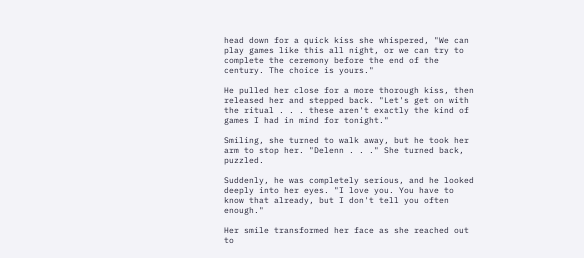head down for a quick kiss she whispered, "We can play games like this all night, or we can try to complete the ceremony before the end of the century. The choice is yours."

He pulled her close for a more thorough kiss, then released her and stepped back. "Let's get on with the ritual . . . these aren't exactly the kind of games I had in mind for tonight."

Smiling, she turned to walk away, but he took her arm to stop her. "Delenn . . ." She turned back, puzzled.

Suddenly, he was completely serious, and he looked deeply into her eyes. "I love you. You have to know that already, but I don't tell you often enough."

Her smile transformed her face as she reached out to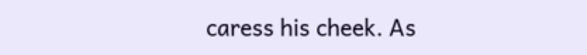caress his cheek. As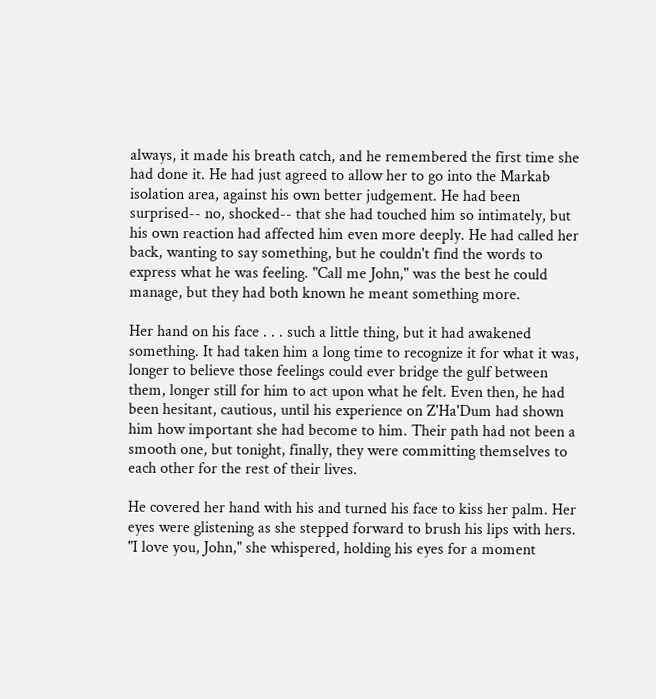always, it made his breath catch, and he remembered the first time she had done it. He had just agreed to allow her to go into the Markab isolation area, against his own better judgement. He had been surprised-- no, shocked-- that she had touched him so intimately, but his own reaction had affected him even more deeply. He had called her back, wanting to say something, but he couldn't find the words to express what he was feeling. "Call me John," was the best he could manage, but they had both known he meant something more.

Her hand on his face . . . such a little thing, but it had awakened something. It had taken him a long time to recognize it for what it was, longer to believe those feelings could ever bridge the gulf between them, longer still for him to act upon what he felt. Even then, he had been hesitant, cautious, until his experience on Z'Ha'Dum had shown him how important she had become to him. Their path had not been a smooth one, but tonight, finally, they were committing themselves to each other for the rest of their lives.

He covered her hand with his and turned his face to kiss her palm. Her eyes were glistening as she stepped forward to brush his lips with hers. "I love you, John," she whispered, holding his eyes for a moment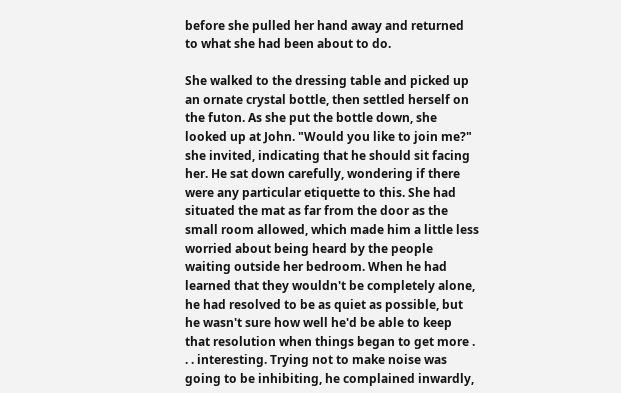before she pulled her hand away and returned to what she had been about to do.

She walked to the dressing table and picked up an ornate crystal bottle, then settled herself on the futon. As she put the bottle down, she looked up at John. "Would you like to join me?" she invited, indicating that he should sit facing her. He sat down carefully, wondering if there were any particular etiquette to this. She had situated the mat as far from the door as the small room allowed, which made him a little less worried about being heard by the people waiting outside her bedroom. When he had learned that they wouldn't be completely alone, he had resolved to be as quiet as possible, but he wasn't sure how well he'd be able to keep that resolution when things began to get more . . . interesting. Trying not to make noise was going to be inhibiting, he complained inwardly,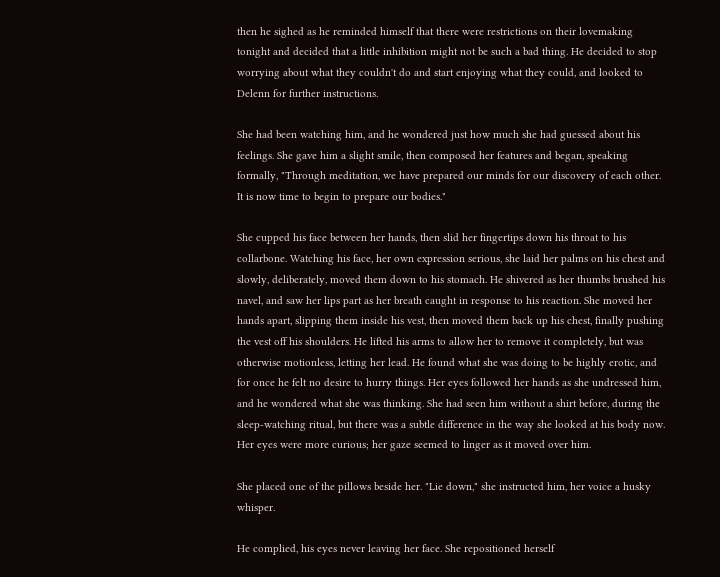then he sighed as he reminded himself that there were restrictions on their lovemaking tonight and decided that a little inhibition might not be such a bad thing. He decided to stop worrying about what they couldn't do and start enjoying what they could, and looked to Delenn for further instructions.

She had been watching him, and he wondered just how much she had guessed about his feelings. She gave him a slight smile, then composed her features and began, speaking formally, "Through meditation, we have prepared our minds for our discovery of each other. It is now time to begin to prepare our bodies."

She cupped his face between her hands, then slid her fingertips down his throat to his collarbone. Watching his face, her own expression serious, she laid her palms on his chest and slowly, deliberately, moved them down to his stomach. He shivered as her thumbs brushed his navel, and saw her lips part as her breath caught in response to his reaction. She moved her hands apart, slipping them inside his vest, then moved them back up his chest, finally pushing the vest off his shoulders. He lifted his arms to allow her to remove it completely, but was otherwise motionless, letting her lead. He found what she was doing to be highly erotic, and for once he felt no desire to hurry things. Her eyes followed her hands as she undressed him, and he wondered what she was thinking. She had seen him without a shirt before, during the sleep-watching ritual, but there was a subtle difference in the way she looked at his body now. Her eyes were more curious; her gaze seemed to linger as it moved over him.

She placed one of the pillows beside her. "Lie down," she instructed him, her voice a husky whisper.

He complied, his eyes never leaving her face. She repositioned herself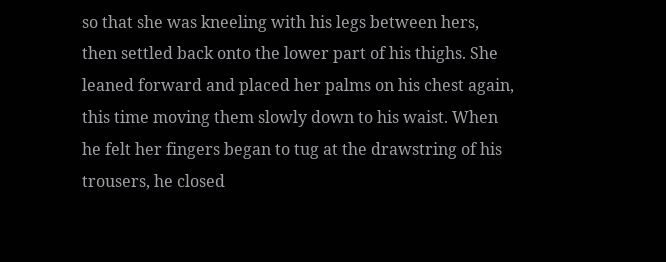so that she was kneeling with his legs between hers, then settled back onto the lower part of his thighs. She leaned forward and placed her palms on his chest again, this time moving them slowly down to his waist. When he felt her fingers began to tug at the drawstring of his trousers, he closed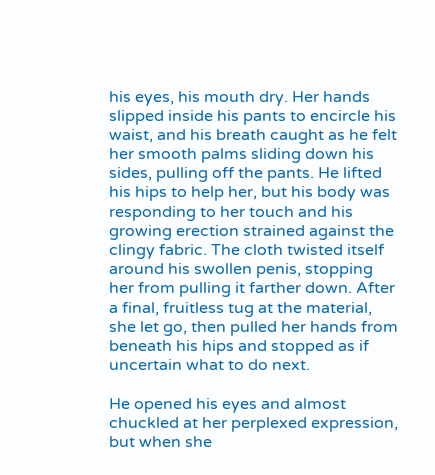his eyes, his mouth dry. Her hands slipped inside his pants to encircle his waist, and his breath caught as he felt her smooth palms sliding down his sides, pulling off the pants. He lifted his hips to help her, but his body was responding to her touch and his growing erection strained against the clingy fabric. The cloth twisted itself around his swollen penis, stopping her from pulling it farther down. After a final, fruitless tug at the material, she let go, then pulled her hands from beneath his hips and stopped as if uncertain what to do next.

He opened his eyes and almost chuckled at her perplexed expression, but when she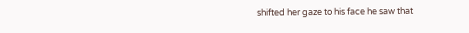shifted her gaze to his face he saw that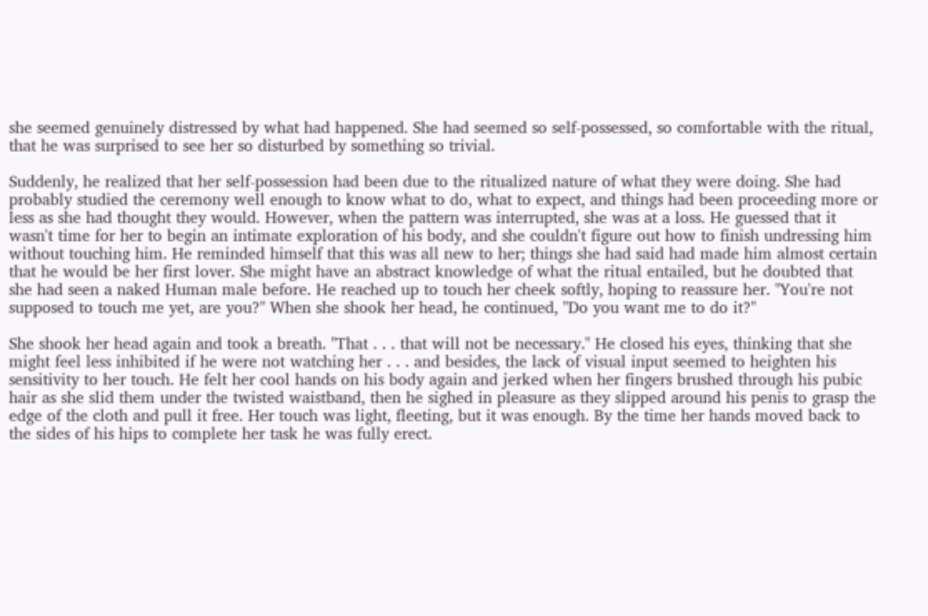she seemed genuinely distressed by what had happened. She had seemed so self-possessed, so comfortable with the ritual, that he was surprised to see her so disturbed by something so trivial.

Suddenly, he realized that her self-possession had been due to the ritualized nature of what they were doing. She had probably studied the ceremony well enough to know what to do, what to expect, and things had been proceeding more or less as she had thought they would. However, when the pattern was interrupted, she was at a loss. He guessed that it wasn't time for her to begin an intimate exploration of his body, and she couldn't figure out how to finish undressing him without touching him. He reminded himself that this was all new to her; things she had said had made him almost certain that he would be her first lover. She might have an abstract knowledge of what the ritual entailed, but he doubted that she had seen a naked Human male before. He reached up to touch her cheek softly, hoping to reassure her. "You're not supposed to touch me yet, are you?" When she shook her head, he continued, "Do you want me to do it?"

She shook her head again and took a breath. "That . . . that will not be necessary." He closed his eyes, thinking that she might feel less inhibited if he were not watching her . . . and besides, the lack of visual input seemed to heighten his sensitivity to her touch. He felt her cool hands on his body again and jerked when her fingers brushed through his pubic hair as she slid them under the twisted waistband, then he sighed in pleasure as they slipped around his penis to grasp the edge of the cloth and pull it free. Her touch was light, fleeting, but it was enough. By the time her hands moved back to the sides of his hips to complete her task he was fully erect.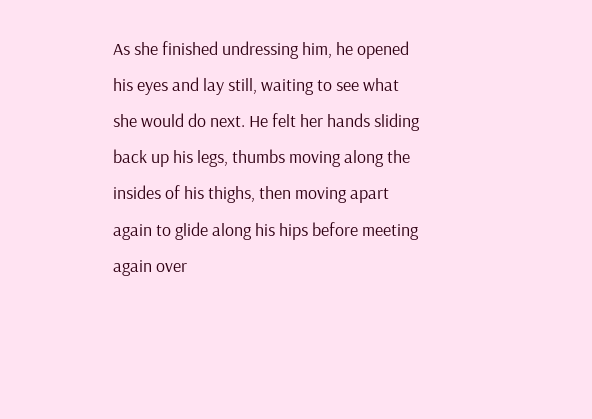As she finished undressing him, he opened his eyes and lay still, waiting to see what she would do next. He felt her hands sliding back up his legs, thumbs moving along the insides of his thighs, then moving apart again to glide along his hips before meeting again over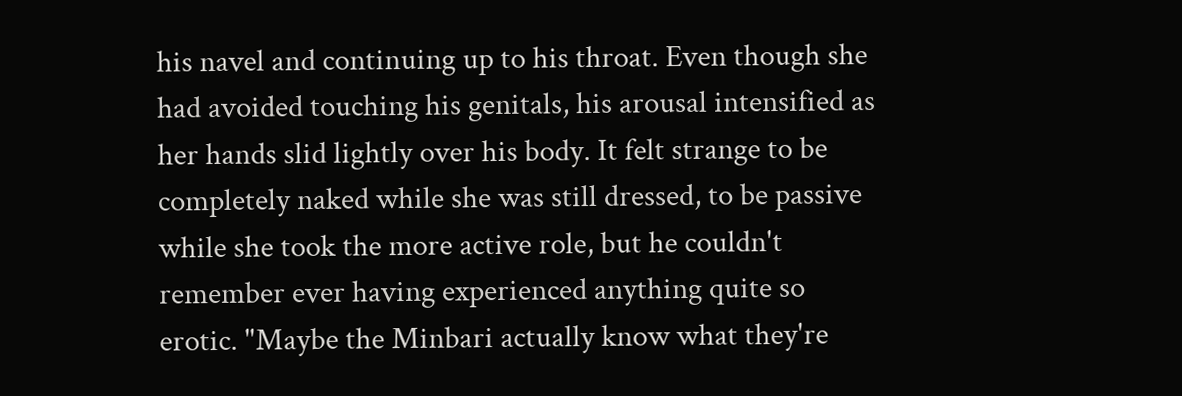his navel and continuing up to his throat. Even though she had avoided touching his genitals, his arousal intensified as her hands slid lightly over his body. It felt strange to be completely naked while she was still dressed, to be passive while she took the more active role, but he couldn't remember ever having experienced anything quite so erotic. "Maybe the Minbari actually know what they're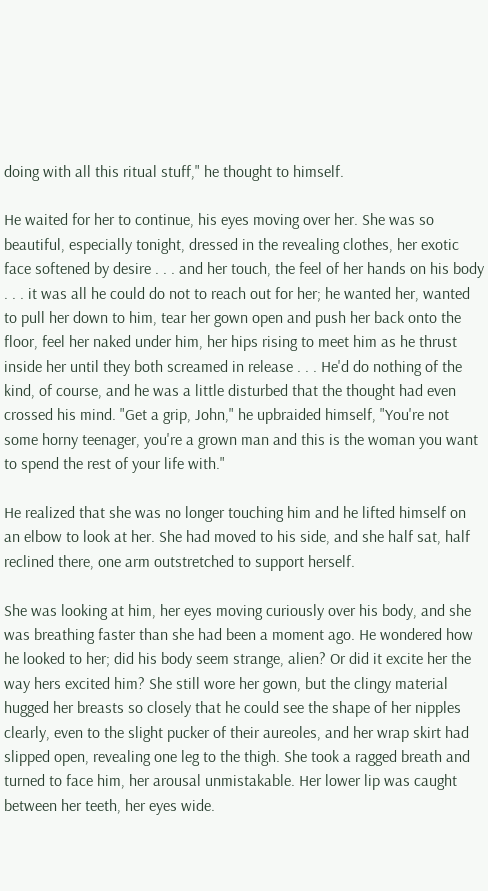doing with all this ritual stuff," he thought to himself.

He waited for her to continue, his eyes moving over her. She was so beautiful, especially tonight, dressed in the revealing clothes, her exotic face softened by desire . . . and her touch, the feel of her hands on his body . . . it was all he could do not to reach out for her; he wanted her, wanted to pull her down to him, tear her gown open and push her back onto the floor, feel her naked under him, her hips rising to meet him as he thrust inside her until they both screamed in release . . . He'd do nothing of the kind, of course, and he was a little disturbed that the thought had even crossed his mind. "Get a grip, John," he upbraided himself, "You're not some horny teenager, you're a grown man and this is the woman you want to spend the rest of your life with."

He realized that she was no longer touching him and he lifted himself on an elbow to look at her. She had moved to his side, and she half sat, half reclined there, one arm outstretched to support herself.

She was looking at him, her eyes moving curiously over his body, and she was breathing faster than she had been a moment ago. He wondered how he looked to her; did his body seem strange, alien? Or did it excite her the way hers excited him? She still wore her gown, but the clingy material hugged her breasts so closely that he could see the shape of her nipples clearly, even to the slight pucker of their aureoles, and her wrap skirt had slipped open, revealing one leg to the thigh. She took a ragged breath and turned to face him, her arousal unmistakable. Her lower lip was caught between her teeth, her eyes wide.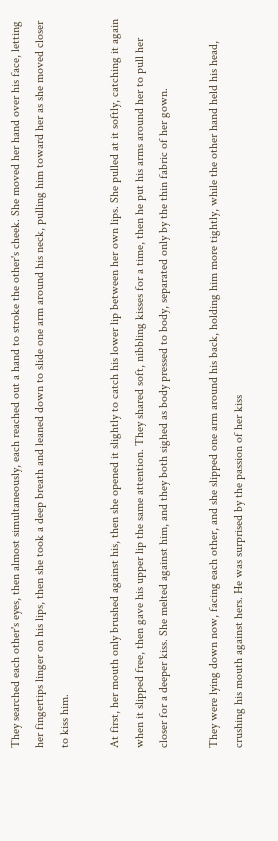They searched each other's eyes, then almost simultaneously, each reached out a hand to stroke the other's cheek. She moved her hand over his face, letting her fingertips linger on his lips, then she took a deep breath and leaned down to slide one arm around his neck, pulling him toward her as she moved closer to kiss him.

At first, her mouth only brushed against his, then she opened it slightly to catch his lower lip between her own lips. She pulled at it softly, catching it again when it slipped free, then gave his upper lip the same attention. They shared soft, nibbling kisses for a time, then he put his arms around her to pull her closer for a deeper kiss. She melted against him, and they both sighed as body pressed to body, separated only by the thin fabric of her gown.

They were lying down now, facing each other, and she slipped one arm around his back, holding him more tightly, while the other hand held his head, crushing his mouth against hers. He was surprised by the passion of her kiss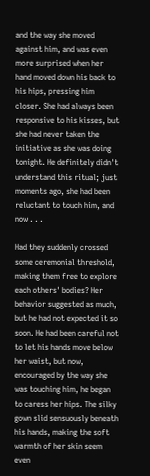and the way she moved against him, and was even more surprised when her hand moved down his back to his hips, pressing him closer. She had always been responsive to his kisses, but she had never taken the initiative as she was doing tonight. He definitely didn't understand this ritual; just moments ago, she had been reluctant to touch him, and now . . .

Had they suddenly crossed some ceremonial threshold, making them free to explore each others' bodies? Her behavior suggested as much, but he had not expected it so soon. He had been careful not to let his hands move below her waist, but now, encouraged by the way she was touching him, he began to caress her hips. The silky gown slid sensuously beneath his hands, making the soft warmth of her skin seem even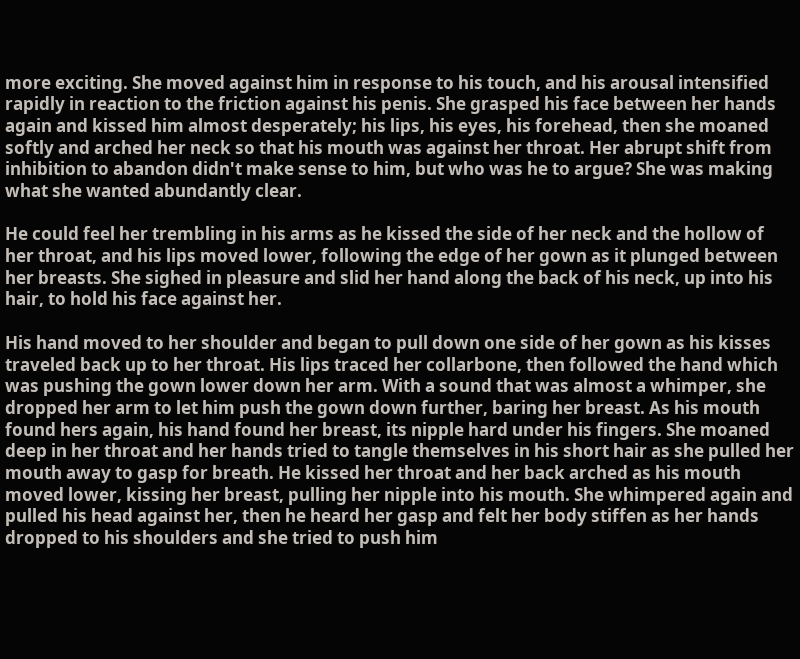more exciting. She moved against him in response to his touch, and his arousal intensified rapidly in reaction to the friction against his penis. She grasped his face between her hands again and kissed him almost desperately; his lips, his eyes, his forehead, then she moaned softly and arched her neck so that his mouth was against her throat. Her abrupt shift from inhibition to abandon didn't make sense to him, but who was he to argue? She was making what she wanted abundantly clear.

He could feel her trembling in his arms as he kissed the side of her neck and the hollow of her throat, and his lips moved lower, following the edge of her gown as it plunged between her breasts. She sighed in pleasure and slid her hand along the back of his neck, up into his hair, to hold his face against her.

His hand moved to her shoulder and began to pull down one side of her gown as his kisses traveled back up to her throat. His lips traced her collarbone, then followed the hand which was pushing the gown lower down her arm. With a sound that was almost a whimper, she dropped her arm to let him push the gown down further, baring her breast. As his mouth found hers again, his hand found her breast, its nipple hard under his fingers. She moaned deep in her throat and her hands tried to tangle themselves in his short hair as she pulled her mouth away to gasp for breath. He kissed her throat and her back arched as his mouth moved lower, kissing her breast, pulling her nipple into his mouth. She whimpered again and pulled his head against her, then he heard her gasp and felt her body stiffen as her hands dropped to his shoulders and she tried to push him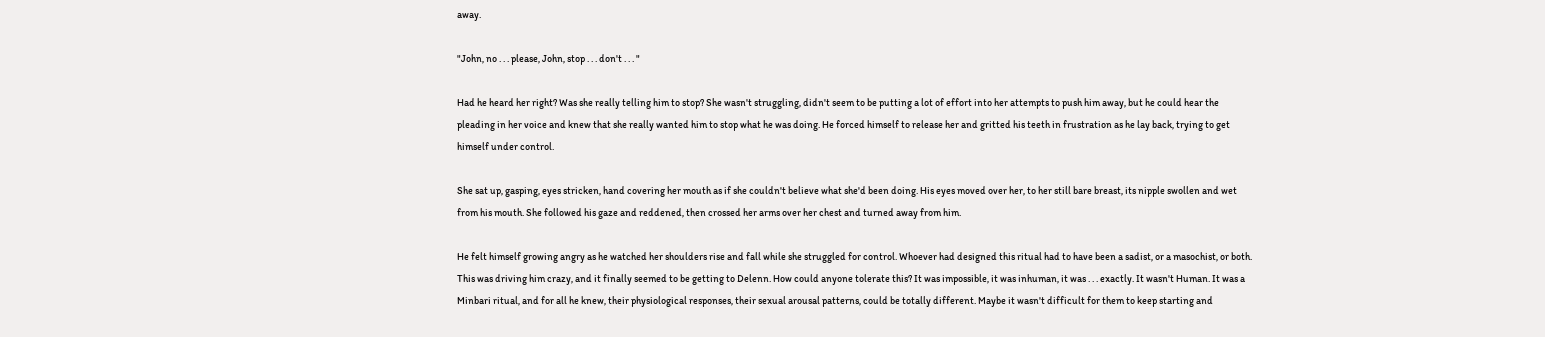away.

"John, no . . . please, John, stop . . . don't . . . "

Had he heard her right? Was she really telling him to stop? She wasn't struggling, didn't seem to be putting a lot of effort into her attempts to push him away, but he could hear the pleading in her voice and knew that she really wanted him to stop what he was doing. He forced himself to release her and gritted his teeth in frustration as he lay back, trying to get himself under control.

She sat up, gasping, eyes stricken, hand covering her mouth as if she couldn't believe what she'd been doing. His eyes moved over her, to her still bare breast, its nipple swollen and wet from his mouth. She followed his gaze and reddened, then crossed her arms over her chest and turned away from him.

He felt himself growing angry as he watched her shoulders rise and fall while she struggled for control. Whoever had designed this ritual had to have been a sadist, or a masochist, or both. This was driving him crazy, and it finally seemed to be getting to Delenn. How could anyone tolerate this? It was impossible, it was inhuman, it was . . . exactly. It wasn't Human. It was a Minbari ritual, and for all he knew, their physiological responses, their sexual arousal patterns, could be totally different. Maybe it wasn't difficult for them to keep starting and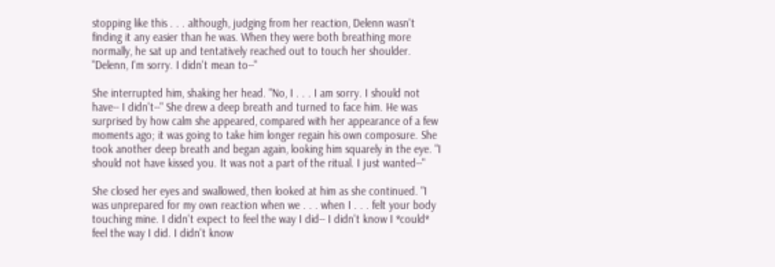stopping like this . . . although, judging from her reaction, Delenn wasn't finding it any easier than he was. When they were both breathing more normally, he sat up and tentatively reached out to touch her shoulder. "Delenn, I'm sorry. I didn't mean to--"

She interrupted him, shaking her head. "No, I . . . I am sorry. I should not have-- I didn't--" She drew a deep breath and turned to face him. He was surprised by how calm she appeared, compared with her appearance of a few moments ago; it was going to take him longer regain his own composure. She took another deep breath and began again, looking him squarely in the eye. "I should not have kissed you. It was not a part of the ritual. I just wanted--"

She closed her eyes and swallowed, then looked at him as she continued. "I was unprepared for my own reaction when we . . . when I . . . felt your body touching mine. I didn't expect to feel the way I did-- I didn't know I *could* feel the way I did. I didn't know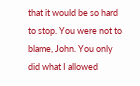that it would be so hard to stop. You were not to blame, John. You only did what I allowed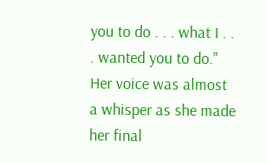you to do . . . what I . . . wanted you to do." Her voice was almost a whisper as she made her final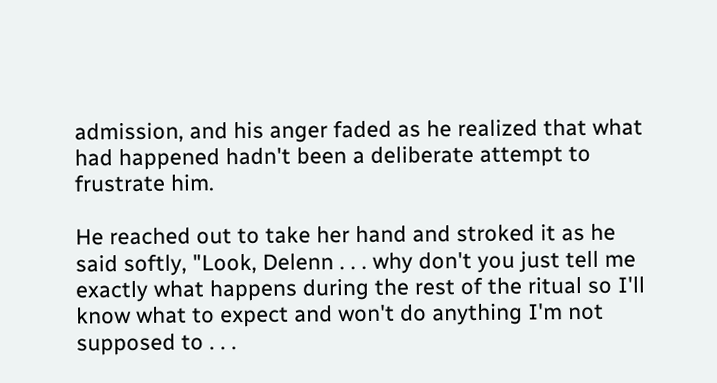admission, and his anger faded as he realized that what had happened hadn't been a deliberate attempt to frustrate him.

He reached out to take her hand and stroked it as he said softly, "Look, Delenn . . . why don't you just tell me exactly what happens during the rest of the ritual so I'll know what to expect and won't do anything I'm not supposed to . . .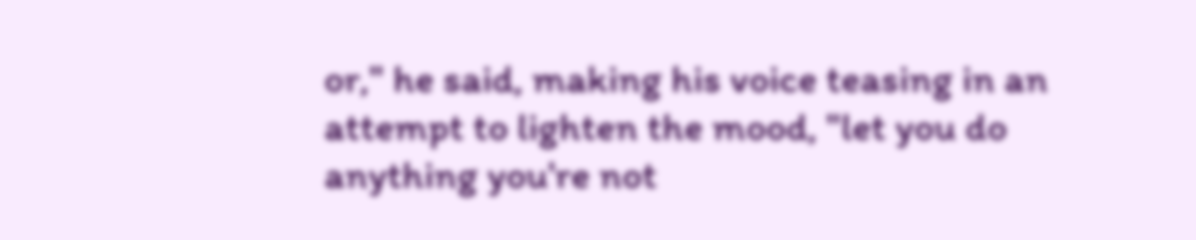or," he said, making his voice teasing in an attempt to lighten the mood, "let you do anything you're not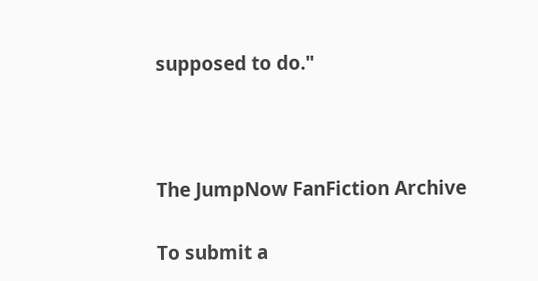supposed to do."



The JumpNow FanFiction Archive

To submit a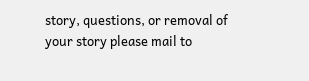story, questions, or removal of your story please mail to